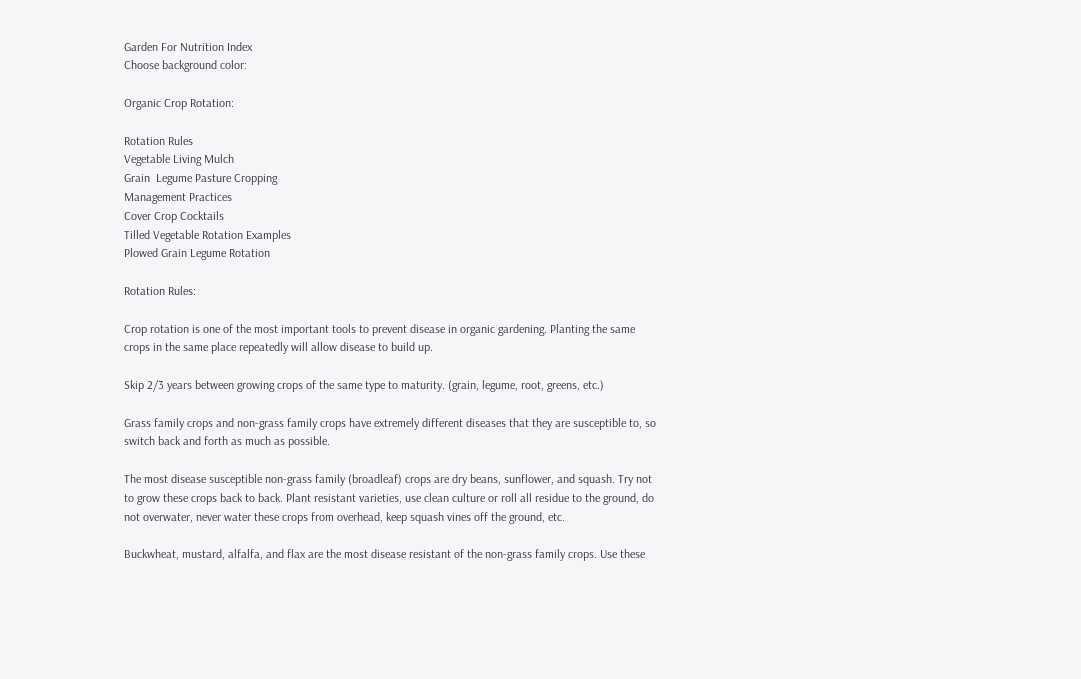Garden For Nutrition Index
Choose background color:

Organic Crop Rotation:

Rotation Rules
Vegetable Living Mulch
Grain  Legume Pasture Cropping
Management Practices
Cover Crop Cocktails
Tilled Vegetable Rotation Examples
Plowed Grain Legume Rotation

Rotation Rules:

Crop rotation is one of the most important tools to prevent disease in organic gardening. Planting the same crops in the same place repeatedly will allow disease to build up.

Skip 2/3 years between growing crops of the same type to maturity. (grain, legume, root, greens, etc.)

Grass family crops and non-grass family crops have extremely different diseases that they are susceptible to, so switch back and forth as much as possible.

The most disease susceptible non-grass family (broadleaf) crops are dry beans, sunflower, and squash. Try not to grow these crops back to back. Plant resistant varieties, use clean culture or roll all residue to the ground, do not overwater, never water these crops from overhead, keep squash vines off the ground, etc.

Buckwheat, mustard, alfalfa, and flax are the most disease resistant of the non-grass family crops. Use these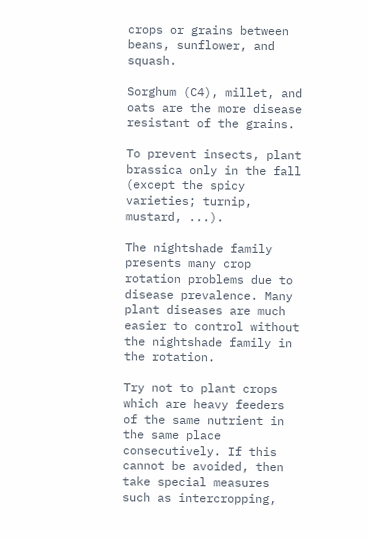crops or grains between beans, sunflower, and squash.

Sorghum (C4), millet, and oats are the more disease resistant of the grains.

To prevent insects, plant brassica only in the fall (except the spicy varieties; turnip, mustard, ...).

The nightshade family presents many crop rotation problems due to disease prevalence. Many plant diseases are much easier to control without the nightshade family in the rotation.

Try not to plant crops which are heavy feeders of the same nutrient in the same place consecutively. If this cannot be avoided, then take special measures such as intercropping,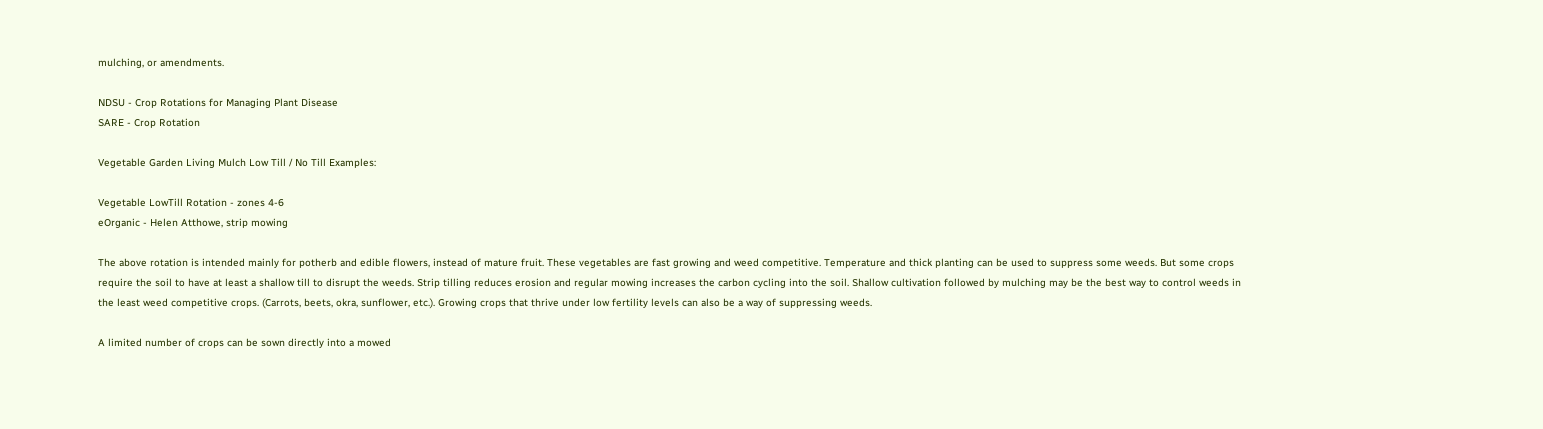mulching, or amendments.

NDSU - Crop Rotations for Managing Plant Disease
SARE - Crop Rotation

Vegetable Garden Living Mulch Low Till / No Till Examples:

Vegetable LowTill Rotation - zones 4-6
eOrganic - Helen Atthowe, strip mowing

The above rotation is intended mainly for potherb and edible flowers, instead of mature fruit. These vegetables are fast growing and weed competitive. Temperature and thick planting can be used to suppress some weeds. But some crops require the soil to have at least a shallow till to disrupt the weeds. Strip tilling reduces erosion and regular mowing increases the carbon cycling into the soil. Shallow cultivation followed by mulching may be the best way to control weeds in the least weed competitive crops. (Carrots, beets, okra, sunflower, etc.). Growing crops that thrive under low fertility levels can also be a way of suppressing weeds.

A limited number of crops can be sown directly into a mowed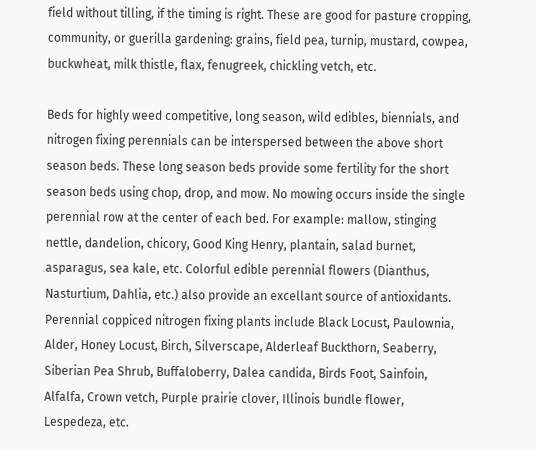field without tilling, if the timing is right. These are good for pasture cropping, community, or guerilla gardening: grains, field pea, turnip, mustard, cowpea, buckwheat, milk thistle, flax, fenugreek, chickling vetch, etc.

Beds for highly weed competitive, long season, wild edibles, biennials, and nitrogen fixing perennials can be interspersed between the above short season beds. These long season beds provide some fertility for the short season beds using chop, drop, and mow. No mowing occurs inside the single perennial row at the center of each bed. For example: mallow, stinging nettle, dandelion, chicory, Good King Henry, plantain, salad burnet, asparagus, sea kale, etc. Colorful edible perennial flowers (Dianthus, Nasturtium, Dahlia, etc.) also provide an excellant source of antioxidants. Perennial coppiced nitrogen fixing plants include Black Locust, Paulownia, Alder, Honey Locust, Birch, Silverscape, Alderleaf Buckthorn, Seaberry, Siberian Pea Shrub, Buffaloberry, Dalea candida, Birds Foot, Sainfoin, Alfalfa, Crown vetch, Purple prairie clover, Illinois bundle flower, Lespedeza, etc.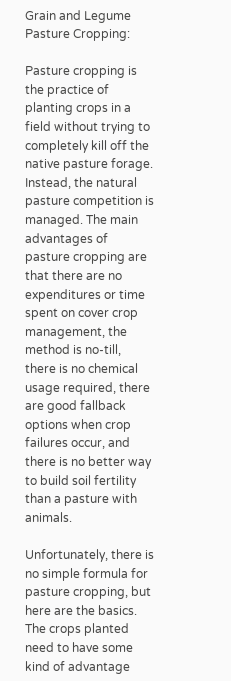Grain and Legume Pasture Cropping:

Pasture cropping is the practice of planting crops in a field without trying to completely kill off the native pasture forage. Instead, the natural pasture competition is managed. The main advantages of pasture cropping are that there are no expenditures or time spent on cover crop management, the method is no-till, there is no chemical usage required, there are good fallback options when crop failures occur, and there is no better way to build soil fertility than a pasture with animals.

Unfortunately, there is no simple formula for pasture cropping, but here are the basics. The crops planted need to have some kind of advantage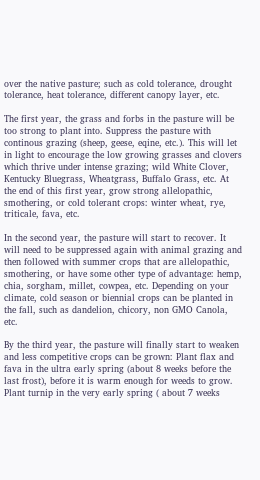over the native pasture; such as cold tolerance, drought tolerance, heat tolerance, different canopy layer, etc.

The first year, the grass and forbs in the pasture will be too strong to plant into. Suppress the pasture with continous grazing (sheep, geese, eqine, etc.). This will let in light to encourage the low growing grasses and clovers which thrive under intense grazing; wild White Clover, Kentucky Bluegrass, Wheatgrass, Buffalo Grass, etc. At the end of this first year, grow strong allelopathic, smothering, or cold tolerant crops: winter wheat, rye, triticale, fava, etc.

In the second year, the pasture will start to recover. It will need to be suppressed again with animal grazing and then followed with summer crops that are allelopathic, smothering, or have some other type of advantage: hemp, chia, sorgham, millet, cowpea, etc. Depending on your climate, cold season or biennial crops can be planted in the fall, such as dandelion, chicory, non GMO Canola, etc.

By the third year, the pasture will finally start to weaken and less competitive crops can be grown: Plant flax and fava in the ultra early spring (about 8 weeks before the last frost), before it is warm enough for weeds to grow. Plant turnip in the very early spring ( about 7 weeks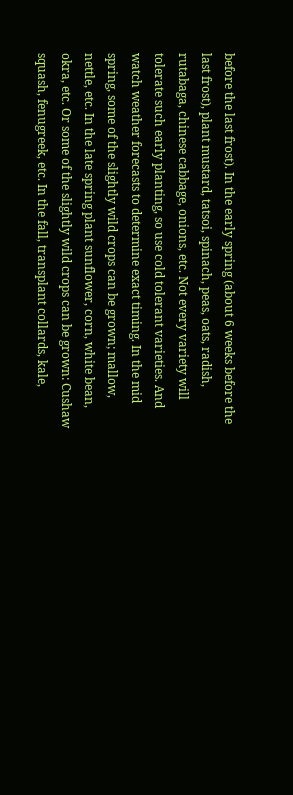before the last frost). In the early spring (about 6 weeks before the last frost), plant mustard, tatsoi, spinach, peas, oats, radish, rutabaga, chinese cabbage, onions, etc. Not every variety will tolerate such early planting, so use cold tolerant varieties. And watch weather forecasts to determine exact timing. In the mid spring, some of the slightly wild crops can be grown; mallow, nettle, etc. In the late spring plant sunflower, corn, white bean, okra, etc. Or some of the slightly wild crops can be grown: Cushaw squash, fenugreek, etc. In the fall, transplant collards, kale,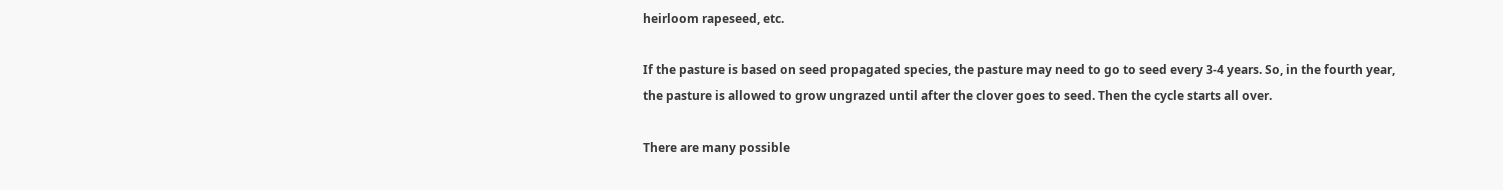heirloom rapeseed, etc.

If the pasture is based on seed propagated species, the pasture may need to go to seed every 3-4 years. So, in the fourth year, the pasture is allowed to grow ungrazed until after the clover goes to seed. Then the cycle starts all over.

There are many possible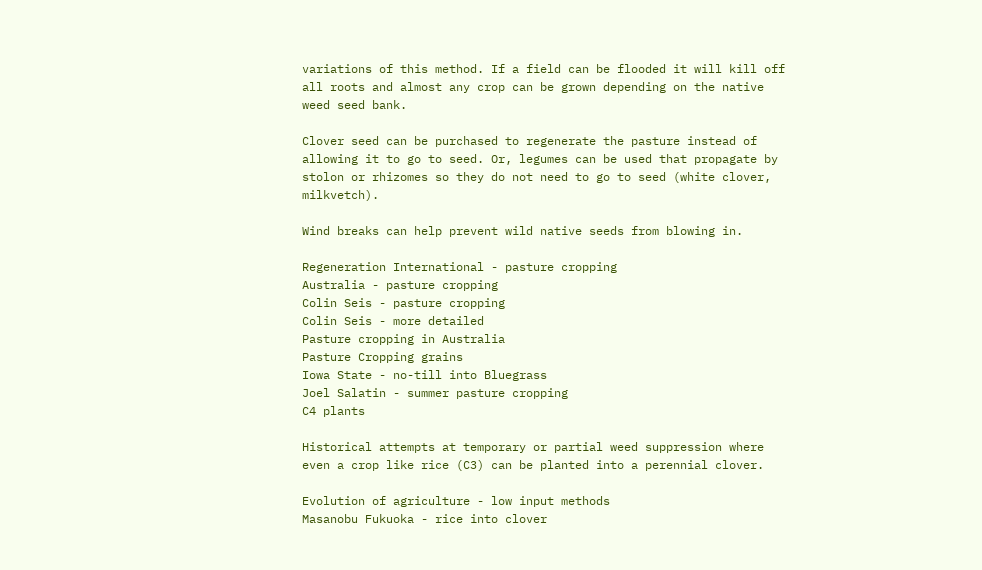variations of this method. If a field can be flooded it will kill off all roots and almost any crop can be grown depending on the native weed seed bank.

Clover seed can be purchased to regenerate the pasture instead of allowing it to go to seed. Or, legumes can be used that propagate by stolon or rhizomes so they do not need to go to seed (white clover, milkvetch).

Wind breaks can help prevent wild native seeds from blowing in.

Regeneration International - pasture cropping
Australia - pasture cropping
Colin Seis - pasture cropping
Colin Seis - more detailed
Pasture cropping in Australia
Pasture Cropping grains
Iowa State - no-till into Bluegrass
Joel Salatin - summer pasture cropping
C4 plants

Historical attempts at temporary or partial weed suppression where even a crop like rice (C3) can be planted into a perennial clover.

Evolution of agriculture - low input methods
Masanobu Fukuoka - rice into clover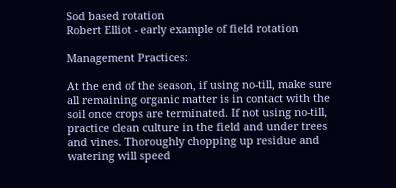Sod based rotation
Robert Elliot - early example of field rotation

Management Practices:

At the end of the season, if using no-till, make sure all remaining organic matter is in contact with the soil once crops are terminated. If not using no-till, practice clean culture in the field and under trees and vines. Thoroughly chopping up residue and watering will speed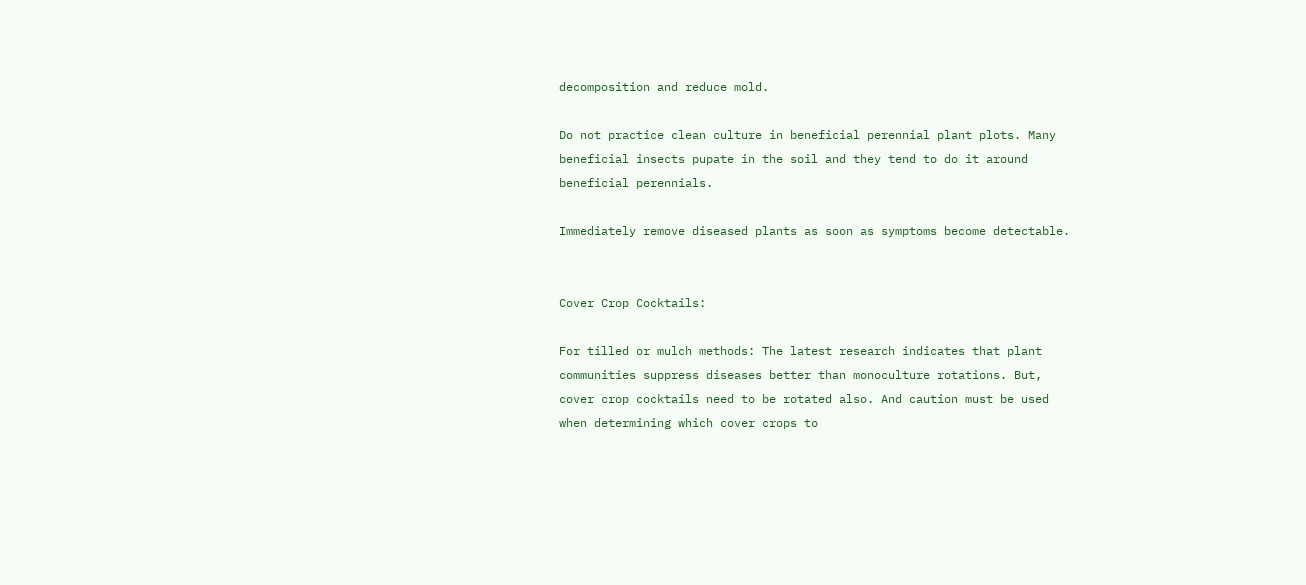decomposition and reduce mold.

Do not practice clean culture in beneficial perennial plant plots. Many beneficial insects pupate in the soil and they tend to do it around beneficial perennials.

Immediately remove diseased plants as soon as symptoms become detectable.


Cover Crop Cocktails:

For tilled or mulch methods: The latest research indicates that plant communities suppress diseases better than monoculture rotations. But, cover crop cocktails need to be rotated also. And caution must be used when determining which cover crops to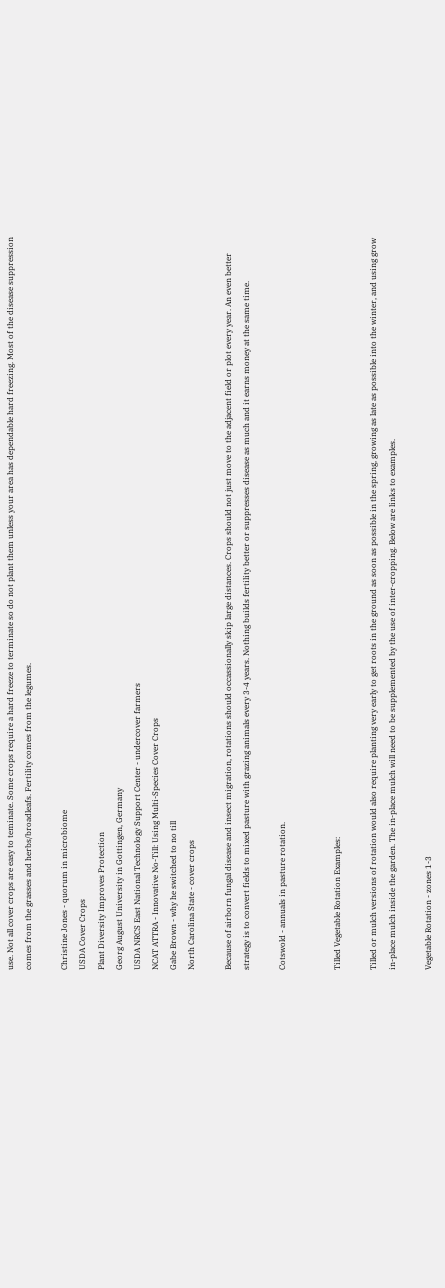use. Not all cover crops are easy to teminate. Some crops require a hard freeze to terminate so do not plant them unless your area has dependable hard freezing. Most of the disease suppression comes from the grasses and herbs/broadleafs. Fertility comes from the legumes.

Christine Jones - quorum in microbiome
USDA Cover Crops
Plant Diversity Improves Protection
Georg August University in Gottingen, Germany
USDA NRCS East National Technology Support Center - undercover farmers
NCAT ATTRA - Innovative No-Till: Using Multi-Species Cover Crops
Gabe Brown - why he switched to no till
North Carolina State - cover crops

Because of airborn fungal disease and insect migration, rotations should occassionally skip large distances. Crops should not just move to the adjacent field or plot every year. An even better strategy is to convert fields to mixed pasture with grazing animals every 3-4 years. Nothing builds fertility better or suppresses disease as much and it earns money at the same time.

Cotswold - annuals in pasture rotation.


Tilled Vegetable Rotation Examples:

Tilled or mulch versions of rotation would also require planting very early to get roots in the ground as soon as possible in the spring, growing as late as possible into the winter, and using grow in-place mulch inside the garden. The in-place mulch will need to be supplemented by the use of inter-cropping. Below are links to examples.

Vegetable Rotation - zones 1-3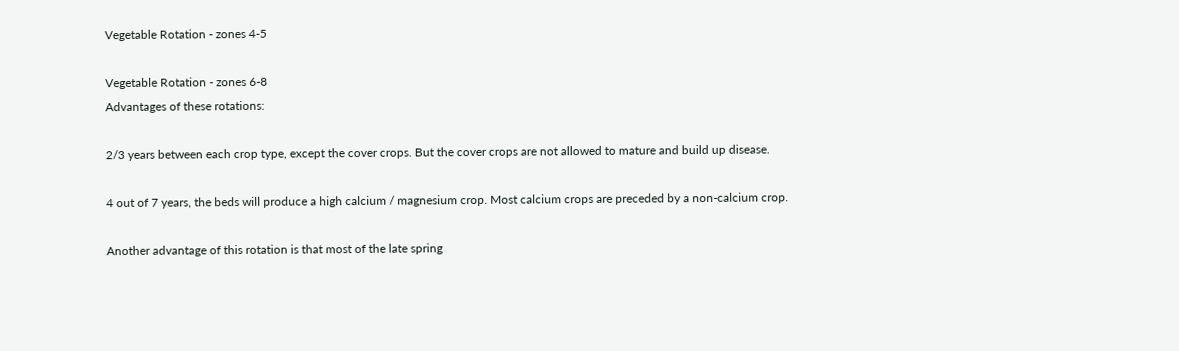Vegetable Rotation - zones 4-5

Vegetable Rotation - zones 6-8
Advantages of these rotations:

2/3 years between each crop type, except the cover crops. But the cover crops are not allowed to mature and build up disease.

4 out of 7 years, the beds will produce a high calcium / magnesium crop. Most calcium crops are preceded by a non-calcium crop.

Another advantage of this rotation is that most of the late spring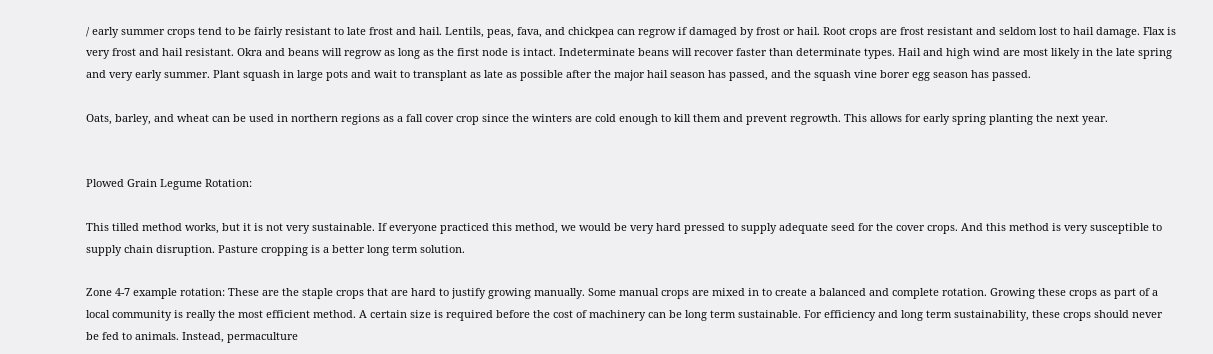/ early summer crops tend to be fairly resistant to late frost and hail. Lentils, peas, fava, and chickpea can regrow if damaged by frost or hail. Root crops are frost resistant and seldom lost to hail damage. Flax is very frost and hail resistant. Okra and beans will regrow as long as the first node is intact. Indeterminate beans will recover faster than determinate types. Hail and high wind are most likely in the late spring and very early summer. Plant squash in large pots and wait to transplant as late as possible after the major hail season has passed, and the squash vine borer egg season has passed.

Oats, barley, and wheat can be used in northern regions as a fall cover crop since the winters are cold enough to kill them and prevent regrowth. This allows for early spring planting the next year.


Plowed Grain Legume Rotation:

This tilled method works, but it is not very sustainable. If everyone practiced this method, we would be very hard pressed to supply adequate seed for the cover crops. And this method is very susceptible to supply chain disruption. Pasture cropping is a better long term solution.

Zone 4-7 example rotation: These are the staple crops that are hard to justify growing manually. Some manual crops are mixed in to create a balanced and complete rotation. Growing these crops as part of a local community is really the most efficient method. A certain size is required before the cost of machinery can be long term sustainable. For efficiency and long term sustainability, these crops should never be fed to animals. Instead, permaculture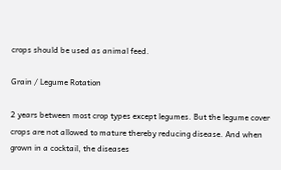crops should be used as animal feed.

Grain / Legume Rotation

2 years between most crop types except legumes. But the legume cover crops are not allowed to mature thereby reducing disease. And when grown in a cocktail, the diseases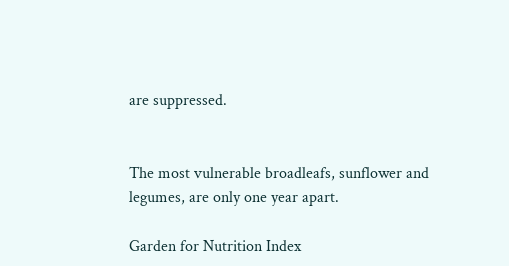are suppressed.


The most vulnerable broadleafs, sunflower and legumes, are only one year apart.

Garden for Nutrition Index